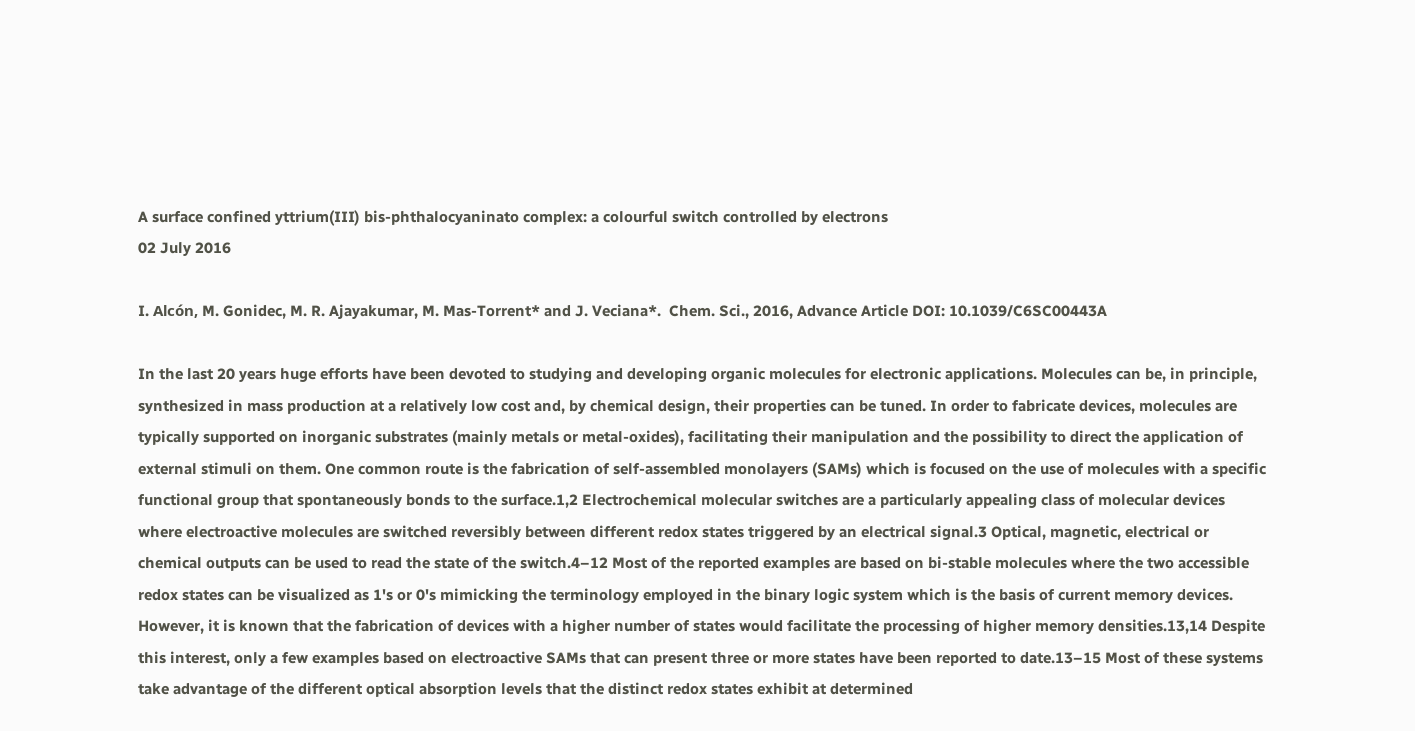A surface confined yttrium(III) bis-phthalocyaninato complex: a colourful switch controlled by electrons
02 July 2016

I. Alcón, M. Gonidec, M. R. Ajayakumar, M. Mas-Torrent* and J. Veciana*.  Chem. Sci., 2016, Advance Article DOI: 10.1039/C6SC00443A

In the last 20 years huge efforts have been devoted to studying and developing organic molecules for electronic applications. Molecules can be, in principle, synthesized in mass production at a relatively low cost and, by chemical design, their properties can be tuned. In order to fabricate devices, molecules are typically supported on inorganic substrates (mainly metals or metal-oxides), facilitating their manipulation and the possibility to direct the application of external stimuli on them. One common route is the fabrication of self-assembled monolayers (SAMs) which is focused on the use of molecules with a specific functional group that spontaneously bonds to the surface.1,2 Electrochemical molecular switches are a particularly appealing class of molecular devices where electroactive molecules are switched reversibly between different redox states triggered by an electrical signal.3 Optical, magnetic, electrical or chemical outputs can be used to read the state of the switch.4–12 Most of the reported examples are based on bi-stable molecules where the two accessible redox states can be visualized as 1's or 0's mimicking the terminology employed in the binary logic system which is the basis of current memory devices. However, it is known that the fabrication of devices with a higher number of states would facilitate the processing of higher memory densities.13,14 Despite this interest, only a few examples based on electroactive SAMs that can present three or more states have been reported to date.13–15 Most of these systems take advantage of the different optical absorption levels that the distinct redox states exhibit at determined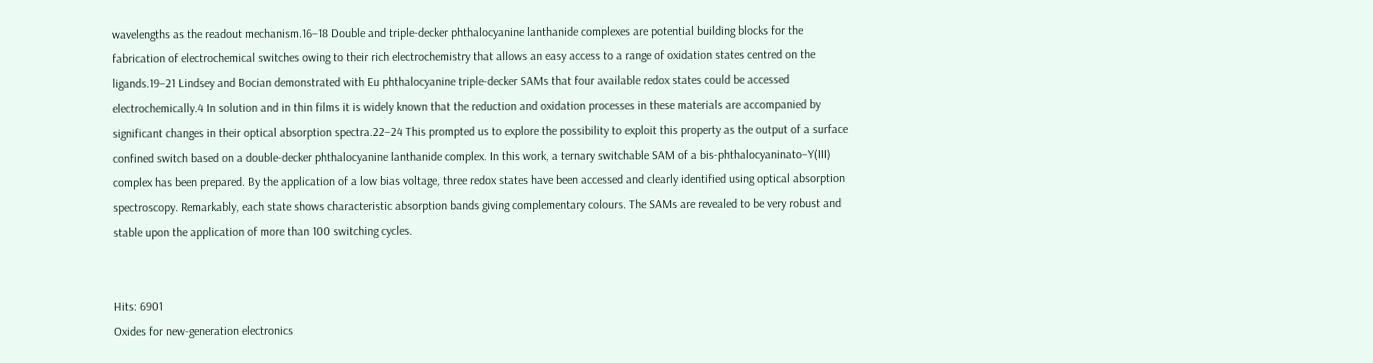wavelengths as the readout mechanism.16–18 Double and triple-decker phthalocyanine lanthanide complexes are potential building blocks for the fabrication of electrochemical switches owing to their rich electrochemistry that allows an easy access to a range of oxidation states centred on the ligands.19–21 Lindsey and Bocian demonstrated with Eu phthalocyanine triple-decker SAMs that four available redox states could be accessed electrochemically.4 In solution and in thin films it is widely known that the reduction and oxidation processes in these materials are accompanied by significant changes in their optical absorption spectra.22–24 This prompted us to explore the possibility to exploit this property as the output of a surface confined switch based on a double-decker phthalocyanine lanthanide complex. In this work, a ternary switchable SAM of a bis-phthalocyaninato–Y(III) complex has been prepared. By the application of a low bias voltage, three redox states have been accessed and clearly identified using optical absorption spectroscopy. Remarkably, each state shows characteristic absorption bands giving complementary colours. The SAMs are revealed to be very robust and stable upon the application of more than 100 switching cycles.


Hits: 6901
Oxides for new-generation electronics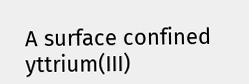A surface confined yttrium(III)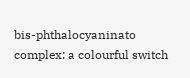bis-phthalocyaninato complex: a colourful switch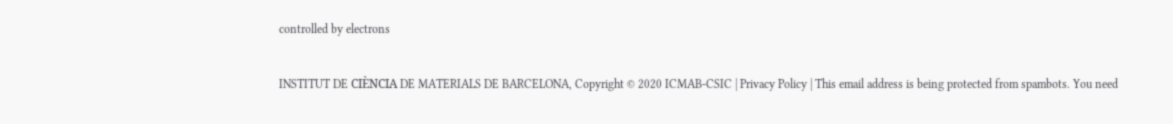controlled by electrons

INSTITUT DE CIÈNCIA DE MATERIALS DE BARCELONA, Copyright © 2020 ICMAB-CSIC | Privacy Policy | This email address is being protected from spambots. You need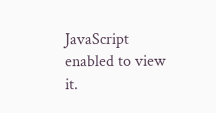JavaScript enabled to view it.